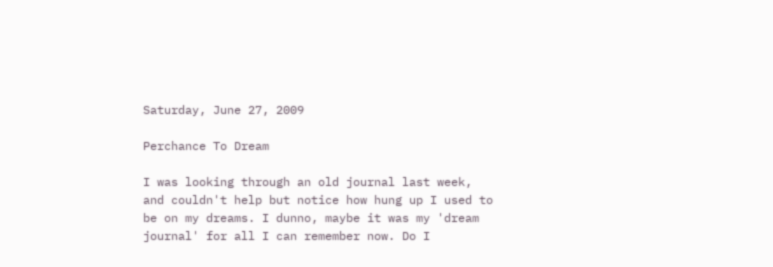Saturday, June 27, 2009

Perchance To Dream

I was looking through an old journal last week, and couldn't help but notice how hung up I used to be on my dreams. I dunno, maybe it was my 'dream journal' for all I can remember now. Do I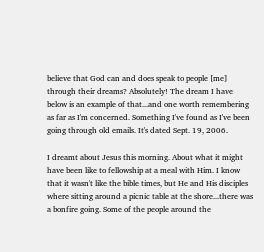believe that God can and does speak to people [me] through their dreams? Absolutely! The dream I have below is an example of that...and one worth remembering as far as I'm concerned. Something I've found as I've been going through old emails. It's dated Sept. 19, 2006.

I dreamt about Jesus this morning. About what it might have been like to fellowship at a meal with Him. I know that it wasn't like the bible times, but He and His disciples where sitting around a picnic table at the shore...there was a bonfire going. Some of the people around the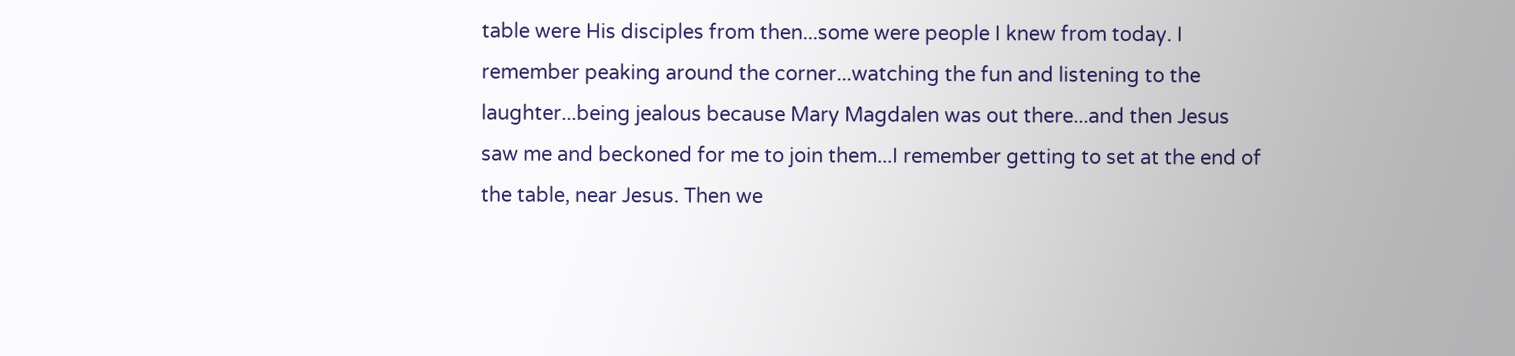table were His disciples from then...some were people I knew from today. I remember peaking around the corner...watching the fun and listening to the laughter...being jealous because Mary Magdalen was out there...and then Jesus saw me and beckoned for me to join them...I remember getting to set at the end of the table, near Jesus. Then we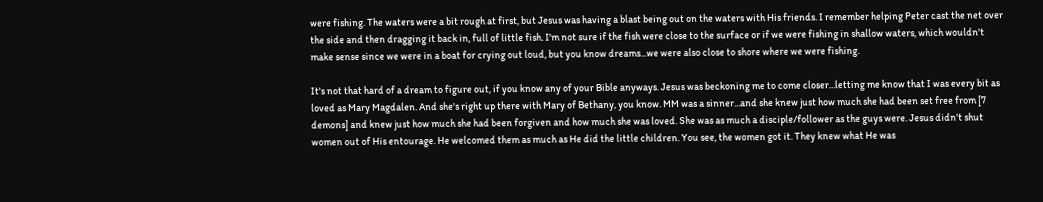were fishing. The waters were a bit rough at first, but Jesus was having a blast being out on the waters with His friends. I remember helping Peter cast the net over the side and then dragging it back in, full of little fish. I'm not sure if the fish were close to the surface or if we were fishing in shallow waters, which wouldn't make sense since we were in a boat for crying out loud, but you know dreams...we were also close to shore where we were fishing.

It's not that hard of a dream to figure out, if you know any of your Bible anyways. Jesus was beckoning me to come closer...letting me know that I was every bit as loved as Mary Magdalen. And she's right up there with Mary of Bethany, you know. MM was a sinner...and she knew just how much she had been set free from [7 demons] and knew just how much she had been forgiven and how much she was loved. She was as much a disciple/follower as the guys were. Jesus didn't shut women out of His entourage. He welcomed them as much as He did the little children. You see, the women got it. They knew what He was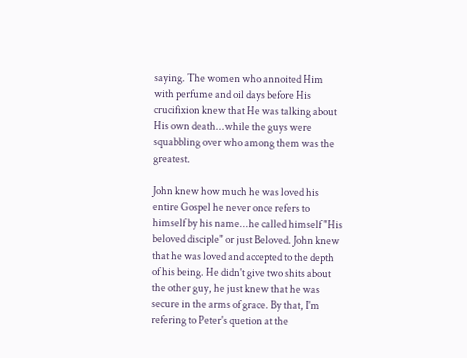saying. The women who annoited Him with perfume and oil days before His crucifixion knew that He was talking about His own death...while the guys were squabbling over who among them was the greatest.

John knew how much he was loved his entire Gospel he never once refers to himself by his name...he called himself "His beloved disciple" or just Beloved. John knew that he was loved and accepted to the depth of his being. He didn't give two shits about the other guy, he just knew that he was secure in the arms of grace. By that, I'm refering to Peter's quetion at the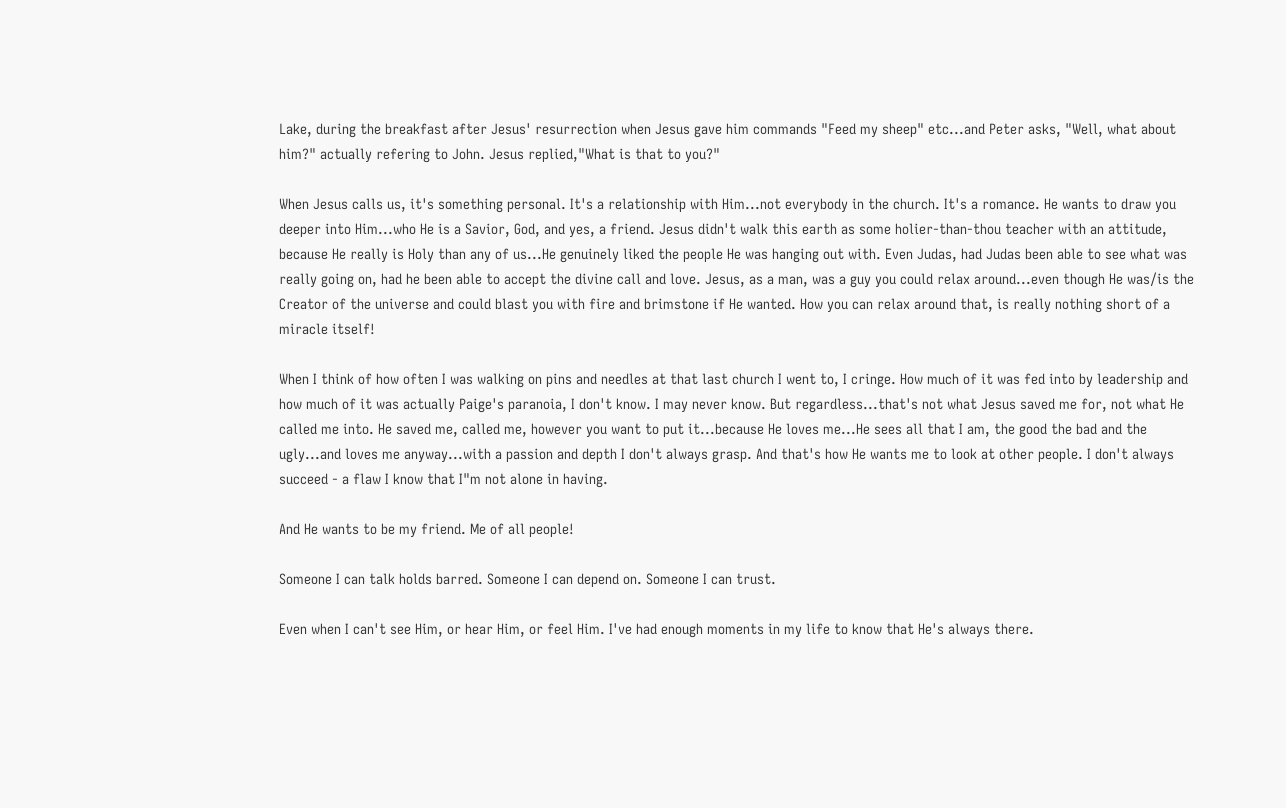Lake, during the breakfast after Jesus' resurrection when Jesus gave him commands "Feed my sheep" etc...and Peter asks, "Well, what about him?" actually refering to John. Jesus replied,"What is that to you?"

When Jesus calls us, it's something personal. It's a relationship with Him...not everybody in the church. It's a romance. He wants to draw you deeper into Him...who He is a Savior, God, and yes, a friend. Jesus didn't walk this earth as some holier-than-thou teacher with an attitude, because He really is Holy than any of us...He genuinely liked the people He was hanging out with. Even Judas, had Judas been able to see what was really going on, had he been able to accept the divine call and love. Jesus, as a man, was a guy you could relax around...even though He was/is the Creator of the universe and could blast you with fire and brimstone if He wanted. How you can relax around that, is really nothing short of a miracle itself!

When I think of how often I was walking on pins and needles at that last church I went to, I cringe. How much of it was fed into by leadership and how much of it was actually Paige's paranoia, I don't know. I may never know. But regardless...that's not what Jesus saved me for, not what He called me into. He saved me, called me, however you want to put it...because He loves me...He sees all that I am, the good the bad and the ugly...and loves me anyway...with a passion and depth I don't always grasp. And that's how He wants me to look at other people. I don't always succeed - a flaw I know that I"m not alone in having.

And He wants to be my friend. Me of all people!

Someone I can talk holds barred. Someone I can depend on. Someone I can trust.

Even when I can't see Him, or hear Him, or feel Him. I've had enough moments in my life to know that He's always there.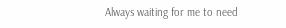Always waiting for me to need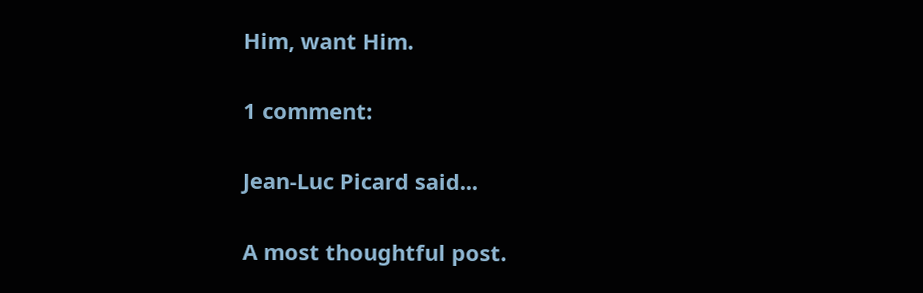Him, want Him.

1 comment:

Jean-Luc Picard said...

A most thoughtful post.